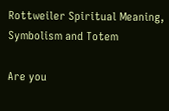Rottweiler Spiritual Meaning, Symbolism and Totem

Are you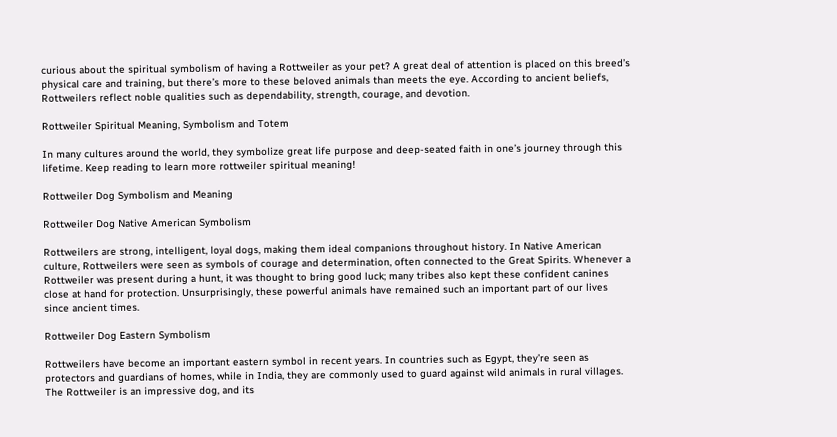curious about the spiritual symbolism of having a Rottweiler as your pet? A great deal of attention is placed on this breed’s physical care and training, but there’s more to these beloved animals than meets the eye. According to ancient beliefs, Rottweilers reflect noble qualities such as dependability, strength, courage, and devotion.

Rottweiler Spiritual Meaning, Symbolism and Totem

In many cultures around the world, they symbolize great life purpose and deep-seated faith in one’s journey through this lifetime. Keep reading to learn more rottweiler spiritual meaning!

Rottweiler Dog Symbolism and Meaning

Rottweiler Dog Native American Symbolism

Rottweilers are strong, intelligent, loyal dogs, making them ideal companions throughout history. In Native American culture, Rottweilers were seen as symbols of courage and determination, often connected to the Great Spirits. Whenever a Rottweiler was present during a hunt, it was thought to bring good luck; many tribes also kept these confident canines close at hand for protection. Unsurprisingly, these powerful animals have remained such an important part of our lives since ancient times.

Rottweiler Dog Eastern Symbolism

Rottweilers have become an important eastern symbol in recent years. In countries such as Egypt, they’re seen as protectors and guardians of homes, while in India, they are commonly used to guard against wild animals in rural villages. The Rottweiler is an impressive dog, and its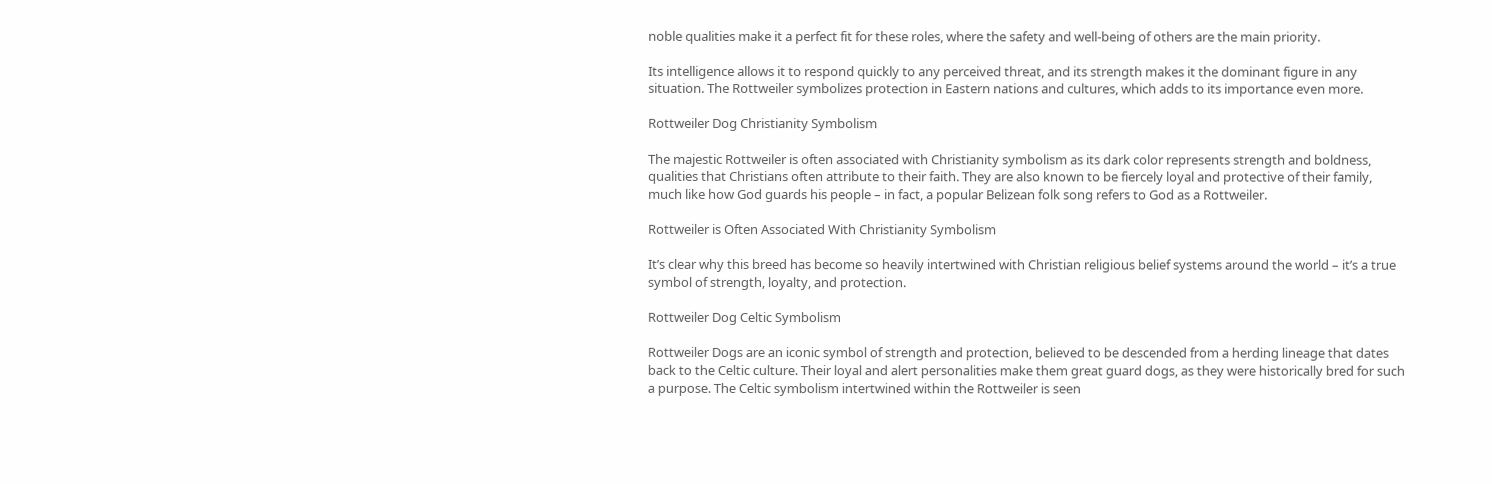noble qualities make it a perfect fit for these roles, where the safety and well-being of others are the main priority.

Its intelligence allows it to respond quickly to any perceived threat, and its strength makes it the dominant figure in any situation. The Rottweiler symbolizes protection in Eastern nations and cultures, which adds to its importance even more.

Rottweiler Dog Christianity Symbolism

The majestic Rottweiler is often associated with Christianity symbolism as its dark color represents strength and boldness, qualities that Christians often attribute to their faith. They are also known to be fiercely loyal and protective of their family, much like how God guards his people – in fact, a popular Belizean folk song refers to God as a Rottweiler.

Rottweiler is Often Associated With Christianity Symbolism

It’s clear why this breed has become so heavily intertwined with Christian religious belief systems around the world – it’s a true symbol of strength, loyalty, and protection.

Rottweiler Dog Celtic Symbolism

Rottweiler Dogs are an iconic symbol of strength and protection, believed to be descended from a herding lineage that dates back to the Celtic culture. Their loyal and alert personalities make them great guard dogs, as they were historically bred for such a purpose. The Celtic symbolism intertwined within the Rottweiler is seen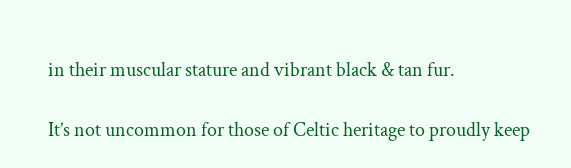in their muscular stature and vibrant black & tan fur.

It’s not uncommon for those of Celtic heritage to proudly keep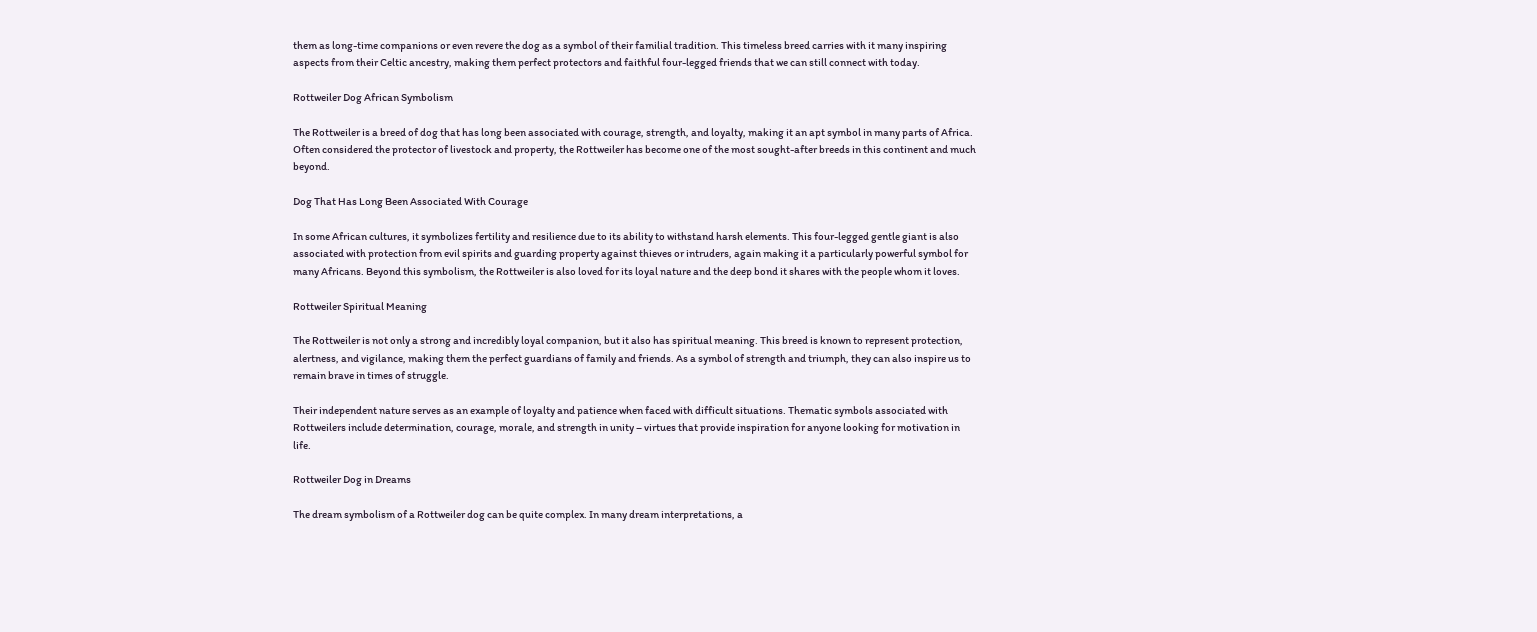them as long-time companions or even revere the dog as a symbol of their familial tradition. This timeless breed carries with it many inspiring aspects from their Celtic ancestry, making them perfect protectors and faithful four-legged friends that we can still connect with today.

Rottweiler Dog African Symbolism

The Rottweiler is a breed of dog that has long been associated with courage, strength, and loyalty, making it an apt symbol in many parts of Africa. Often considered the protector of livestock and property, the Rottweiler has become one of the most sought-after breeds in this continent and much beyond.

Dog That Has Long Been Associated With Courage

In some African cultures, it symbolizes fertility and resilience due to its ability to withstand harsh elements. This four-legged gentle giant is also associated with protection from evil spirits and guarding property against thieves or intruders, again making it a particularly powerful symbol for many Africans. Beyond this symbolism, the Rottweiler is also loved for its loyal nature and the deep bond it shares with the people whom it loves.

Rottweiler Spiritual Meaning

The Rottweiler is not only a strong and incredibly loyal companion, but it also has spiritual meaning. This breed is known to represent protection, alertness, and vigilance, making them the perfect guardians of family and friends. As a symbol of strength and triumph, they can also inspire us to remain brave in times of struggle.

Their independent nature serves as an example of loyalty and patience when faced with difficult situations. Thematic symbols associated with Rottweilers include determination, courage, morale, and strength in unity – virtues that provide inspiration for anyone looking for motivation in life.

Rottweiler Dog in Dreams

The dream symbolism of a Rottweiler dog can be quite complex. In many dream interpretations, a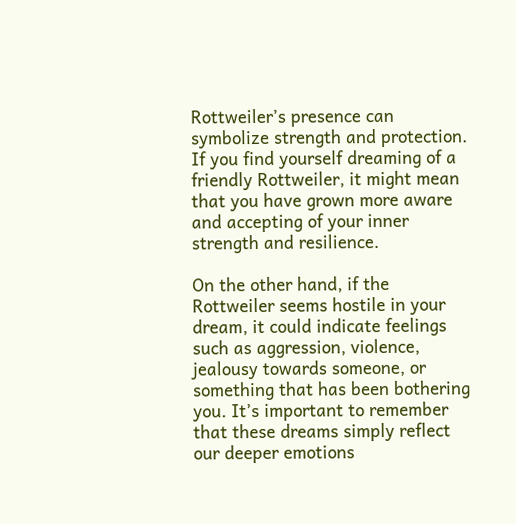Rottweiler’s presence can symbolize strength and protection. If you find yourself dreaming of a friendly Rottweiler, it might mean that you have grown more aware and accepting of your inner strength and resilience.

On the other hand, if the Rottweiler seems hostile in your dream, it could indicate feelings such as aggression, violence, jealousy towards someone, or something that has been bothering you. It’s important to remember that these dreams simply reflect our deeper emotions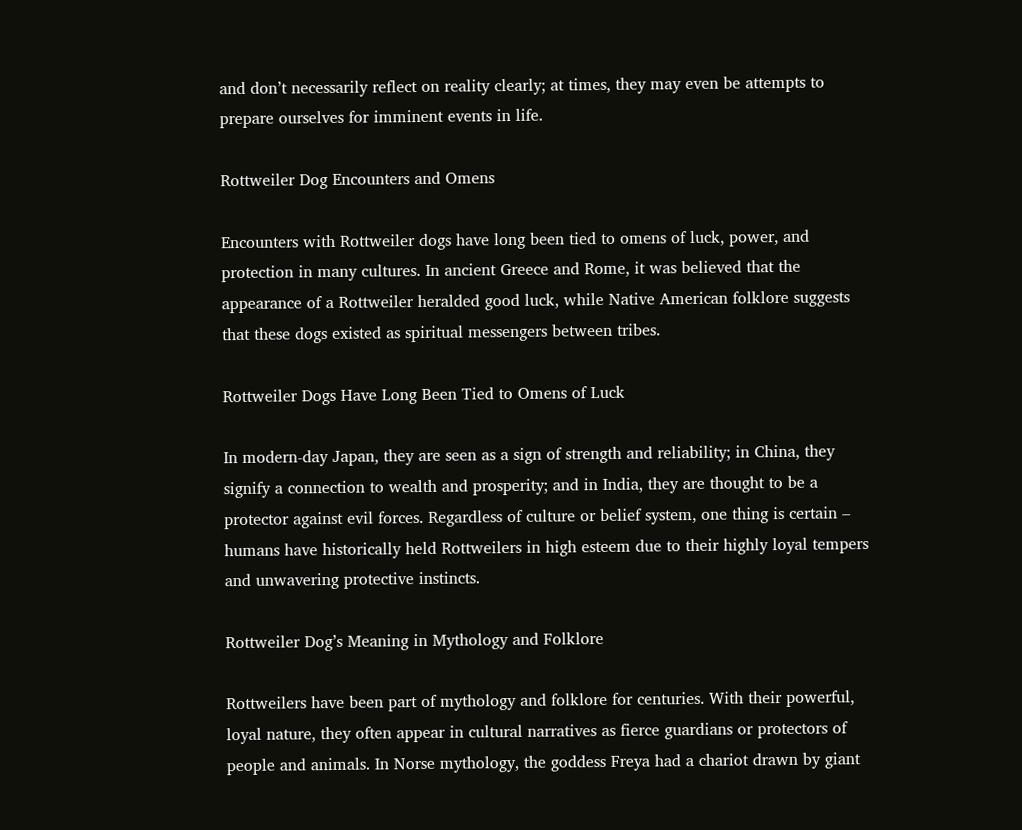and don’t necessarily reflect on reality clearly; at times, they may even be attempts to prepare ourselves for imminent events in life.

Rottweiler Dog Encounters and Omens

Encounters with Rottweiler dogs have long been tied to omens of luck, power, and protection in many cultures. In ancient Greece and Rome, it was believed that the appearance of a Rottweiler heralded good luck, while Native American folklore suggests that these dogs existed as spiritual messengers between tribes.

Rottweiler Dogs Have Long Been Tied to Omens of Luck

In modern-day Japan, they are seen as a sign of strength and reliability; in China, they signify a connection to wealth and prosperity; and in India, they are thought to be a protector against evil forces. Regardless of culture or belief system, one thing is certain – humans have historically held Rottweilers in high esteem due to their highly loyal tempers and unwavering protective instincts.

Rottweiler Dog’s Meaning in Mythology and Folklore

Rottweilers have been part of mythology and folklore for centuries. With their powerful, loyal nature, they often appear in cultural narratives as fierce guardians or protectors of people and animals. In Norse mythology, the goddess Freya had a chariot drawn by giant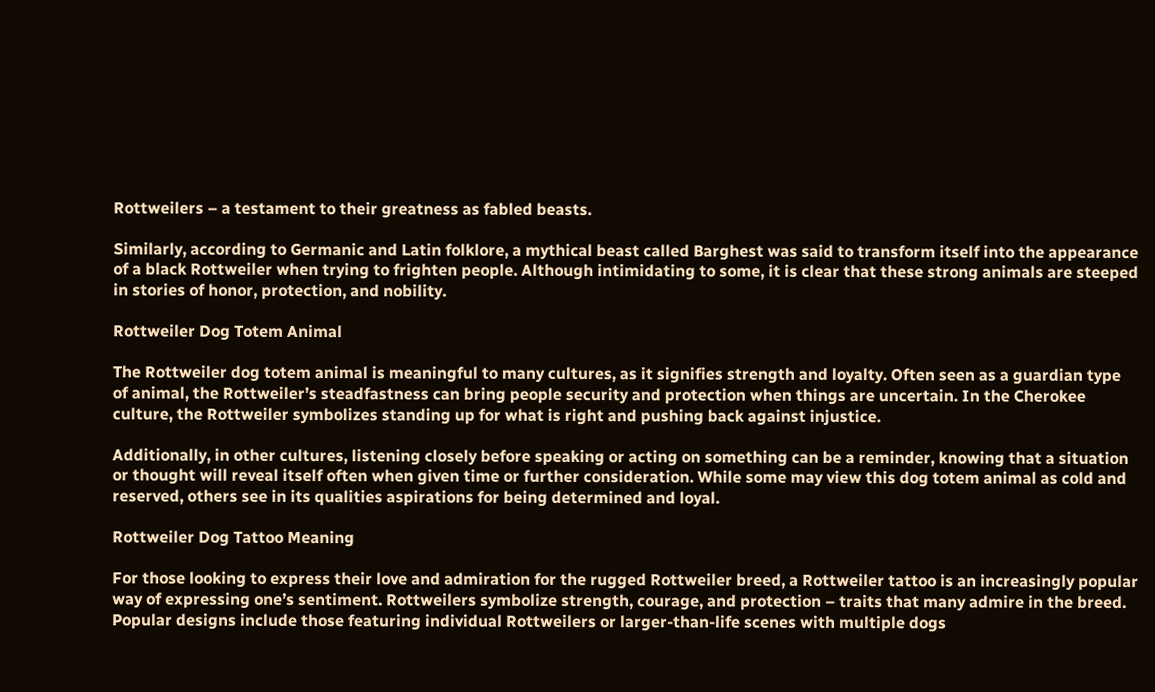Rottweilers – a testament to their greatness as fabled beasts.

Similarly, according to Germanic and Latin folklore, a mythical beast called Barghest was said to transform itself into the appearance of a black Rottweiler when trying to frighten people. Although intimidating to some, it is clear that these strong animals are steeped in stories of honor, protection, and nobility.

Rottweiler Dog Totem Animal

The Rottweiler dog totem animal is meaningful to many cultures, as it signifies strength and loyalty. Often seen as a guardian type of animal, the Rottweiler’s steadfastness can bring people security and protection when things are uncertain. In the Cherokee culture, the Rottweiler symbolizes standing up for what is right and pushing back against injustice.

Additionally, in other cultures, listening closely before speaking or acting on something can be a reminder, knowing that a situation or thought will reveal itself often when given time or further consideration. While some may view this dog totem animal as cold and reserved, others see in its qualities aspirations for being determined and loyal.

Rottweiler Dog Tattoo Meaning

For those looking to express their love and admiration for the rugged Rottweiler breed, a Rottweiler tattoo is an increasingly popular way of expressing one’s sentiment. Rottweilers symbolize strength, courage, and protection – traits that many admire in the breed. Popular designs include those featuring individual Rottweilers or larger-than-life scenes with multiple dogs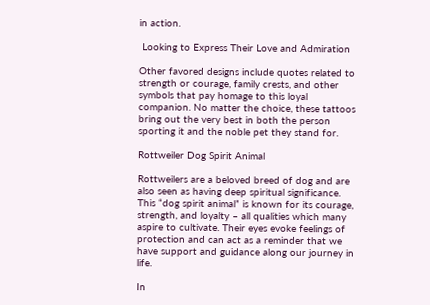in action.

 Looking to Express Their Love and Admiration

Other favored designs include quotes related to strength or courage, family crests, and other symbols that pay homage to this loyal companion. No matter the choice, these tattoos bring out the very best in both the person sporting it and the noble pet they stand for.

Rottweiler Dog Spirit Animal

Rottweilers are a beloved breed of dog and are also seen as having deep spiritual significance. This “dog spirit animal” is known for its courage, strength, and loyalty – all qualities which many aspire to cultivate. Their eyes evoke feelings of protection and can act as a reminder that we have support and guidance along our journey in life.

In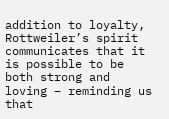addition to loyalty, Rottweiler’s spirit communicates that it is possible to be both strong and loving – reminding us that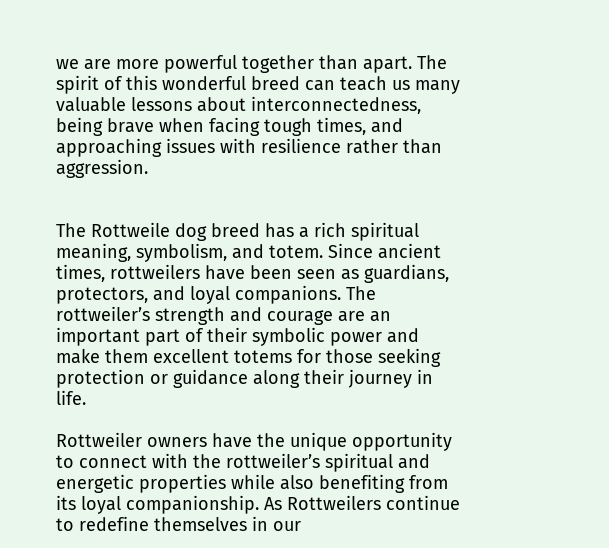we are more powerful together than apart. The spirit of this wonderful breed can teach us many valuable lessons about interconnectedness, being brave when facing tough times, and approaching issues with resilience rather than aggression.


The Rottweile dog breed has a rich spiritual meaning, symbolism, and totem. Since ancient times, rottweilers have been seen as guardians, protectors, and loyal companions. The rottweiler’s strength and courage are an important part of their symbolic power and make them excellent totems for those seeking protection or guidance along their journey in life.

Rottweiler owners have the unique opportunity to connect with the rottweiler’s spiritual and energetic properties while also benefiting from its loyal companionship. As Rottweilers continue to redefine themselves in our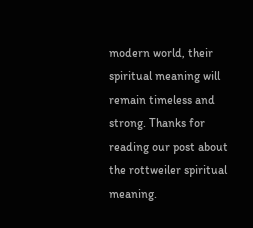modern world, their spiritual meaning will remain timeless and strong. Thanks for reading our post about the rottweiler spiritual meaning.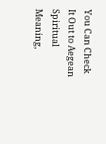You Can Check It Out to Aegean Spiritual Meaning,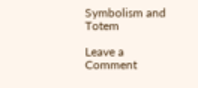Symbolism and Totem

Leave a Comment